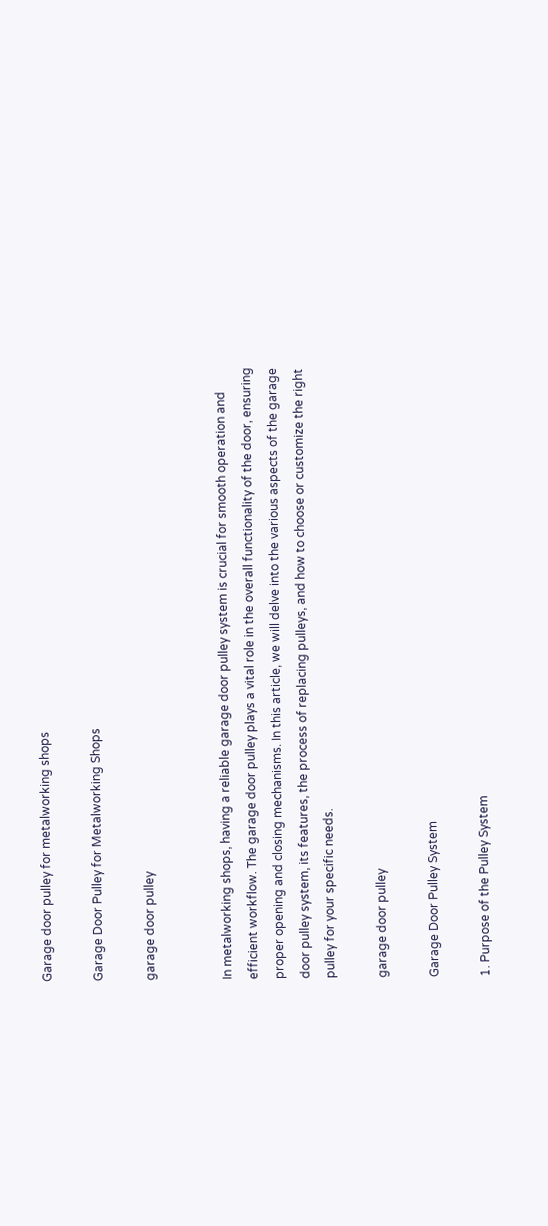Garage door pulley for metalworking shops

Garage Door Pulley for Metalworking Shops

garage door pulley


In metalworking shops, having a reliable garage door pulley system is crucial for smooth operation and efficient workflow. The garage door pulley plays a vital role in the overall functionality of the door, ensuring proper opening and closing mechanisms. In this article, we will delve into the various aspects of the garage door pulley system, its features, the process of replacing pulleys, and how to choose or customize the right pulley for your specific needs.

garage door pulley

Garage Door Pulley System

1. Purpose of the Pulley System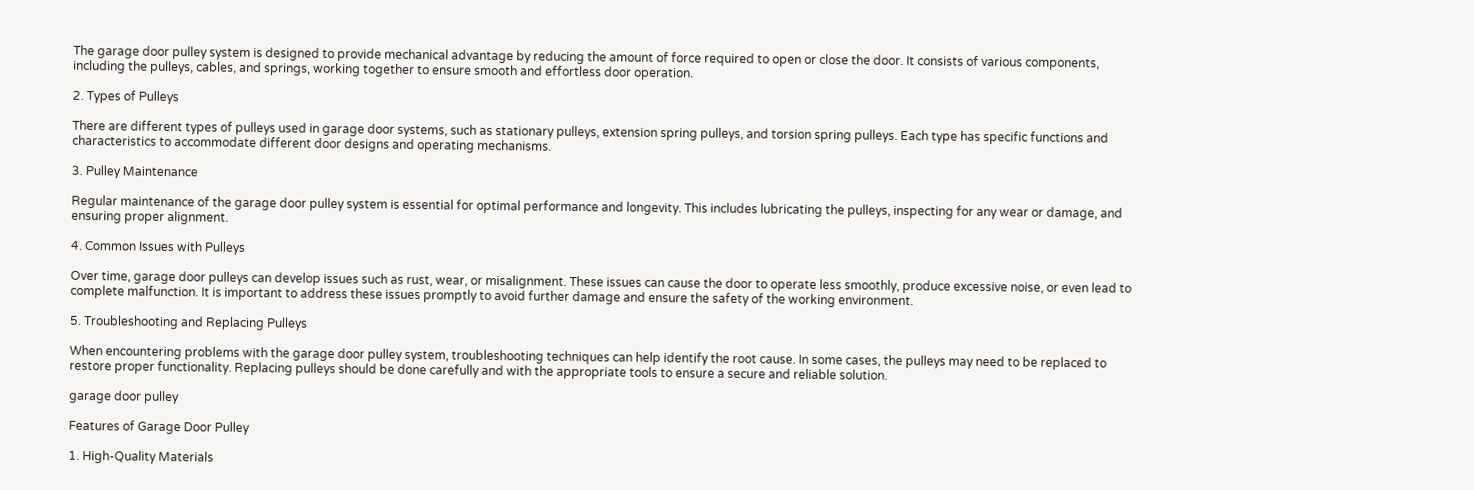The garage door pulley system is designed to provide mechanical advantage by reducing the amount of force required to open or close the door. It consists of various components, including the pulleys, cables, and springs, working together to ensure smooth and effortless door operation.

2. Types of Pulleys

There are different types of pulleys used in garage door systems, such as stationary pulleys, extension spring pulleys, and torsion spring pulleys. Each type has specific functions and characteristics to accommodate different door designs and operating mechanisms.

3. Pulley Maintenance

Regular maintenance of the garage door pulley system is essential for optimal performance and longevity. This includes lubricating the pulleys, inspecting for any wear or damage, and ensuring proper alignment.

4. Common Issues with Pulleys

Over time, garage door pulleys can develop issues such as rust, wear, or misalignment. These issues can cause the door to operate less smoothly, produce excessive noise, or even lead to complete malfunction. It is important to address these issues promptly to avoid further damage and ensure the safety of the working environment.

5. Troubleshooting and Replacing Pulleys

When encountering problems with the garage door pulley system, troubleshooting techniques can help identify the root cause. In some cases, the pulleys may need to be replaced to restore proper functionality. Replacing pulleys should be done carefully and with the appropriate tools to ensure a secure and reliable solution.

garage door pulley

Features of Garage Door Pulley

1. High-Quality Materials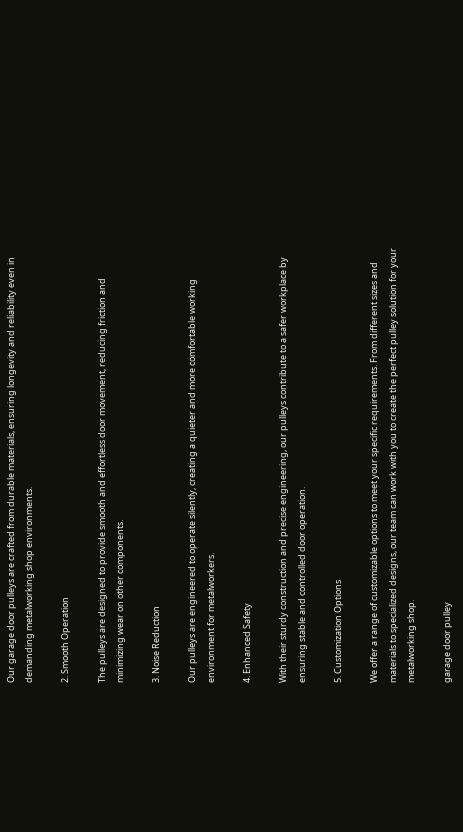Our garage door pulleys are crafted from durable materials, ensuring longevity and reliability even in demanding metalworking shop environments.

2. Smooth Operation

The pulleys are designed to provide smooth and effortless door movement, reducing friction and minimizing wear on other components.

3. Noise Reduction

Our pulleys are engineered to operate silently, creating a quieter and more comfortable working environment for metalworkers.

4. Enhanced Safety

With their sturdy construction and precise engineering, our pulleys contribute to a safer workplace by ensuring stable and controlled door operation.

5. Customization Options

We offer a range of customizable options to meet your specific requirements. From different sizes and materials to specialized designs, our team can work with you to create the perfect pulley solution for your metalworking shop.

garage door pulley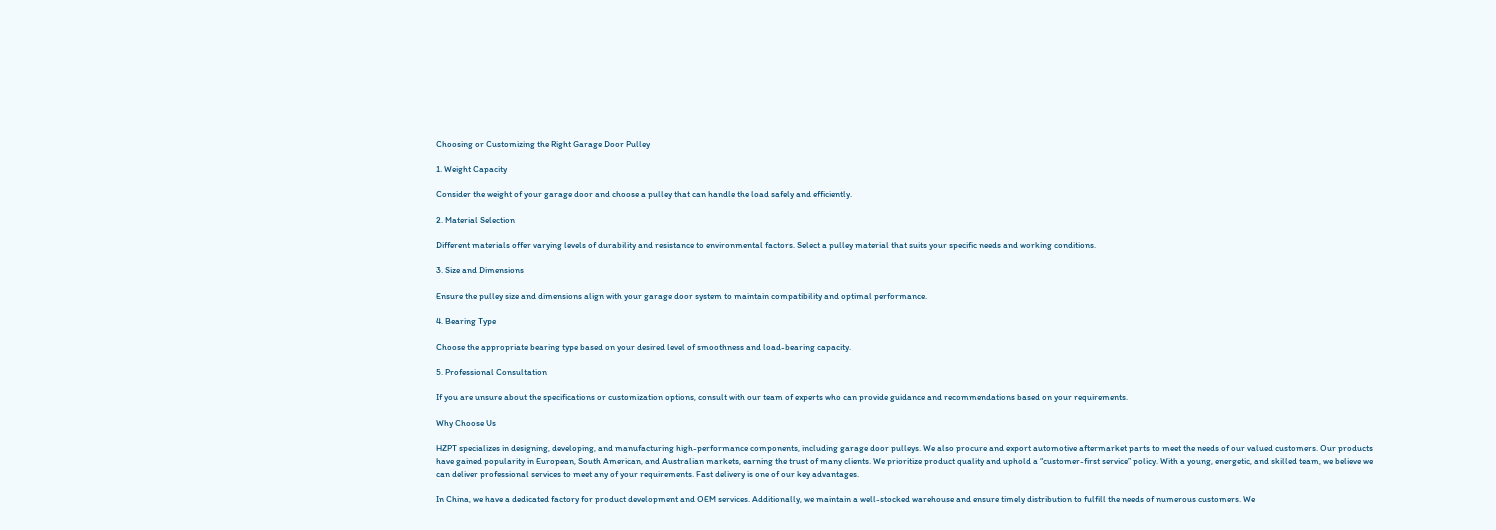Choosing or Customizing the Right Garage Door Pulley

1. Weight Capacity

Consider the weight of your garage door and choose a pulley that can handle the load safely and efficiently.

2. Material Selection

Different materials offer varying levels of durability and resistance to environmental factors. Select a pulley material that suits your specific needs and working conditions.

3. Size and Dimensions

Ensure the pulley size and dimensions align with your garage door system to maintain compatibility and optimal performance.

4. Bearing Type

Choose the appropriate bearing type based on your desired level of smoothness and load-bearing capacity.

5. Professional Consultation

If you are unsure about the specifications or customization options, consult with our team of experts who can provide guidance and recommendations based on your requirements.

Why Choose Us

HZPT specializes in designing, developing, and manufacturing high-performance components, including garage door pulleys. We also procure and export automotive aftermarket parts to meet the needs of our valued customers. Our products have gained popularity in European, South American, and Australian markets, earning the trust of many clients. We prioritize product quality and uphold a “customer-first service” policy. With a young, energetic, and skilled team, we believe we can deliver professional services to meet any of your requirements. Fast delivery is one of our key advantages.

In China, we have a dedicated factory for product development and OEM services. Additionally, we maintain a well-stocked warehouse and ensure timely distribution to fulfill the needs of numerous customers. We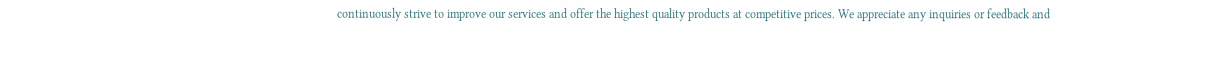continuously strive to improve our services and offer the highest quality products at competitive prices. We appreciate any inquiries or feedback and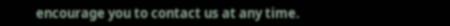encourage you to contact us at any time.